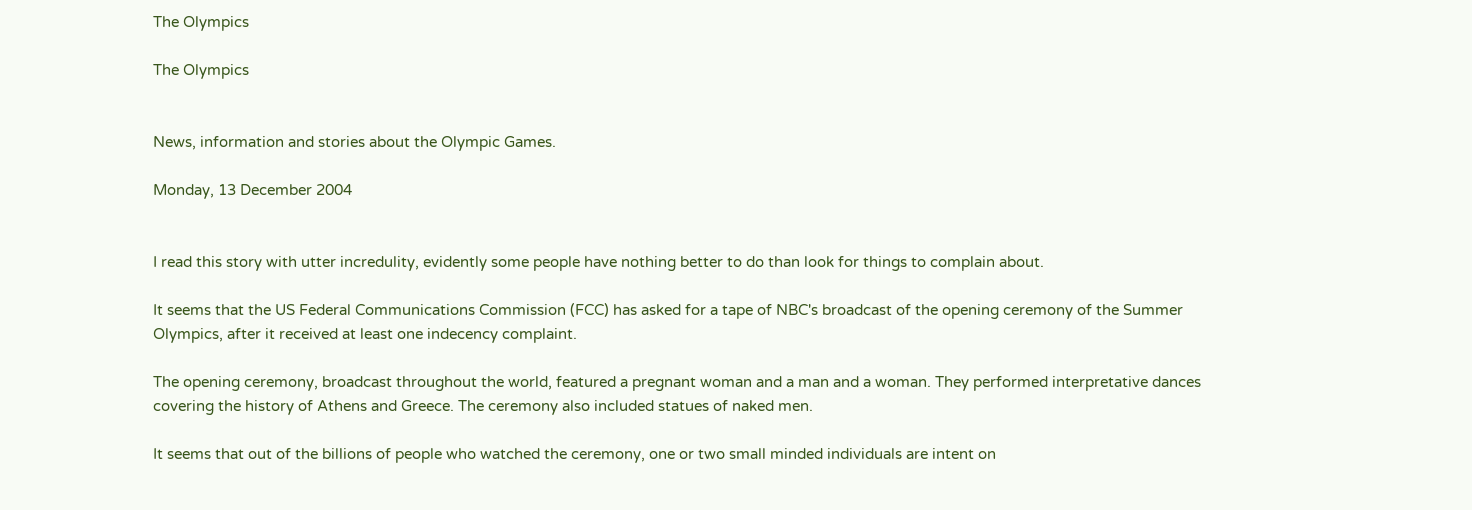The Olympics

The Olympics


News, information and stories about the Olympic Games.

Monday, 13 December 2004


I read this story with utter incredulity, evidently some people have nothing better to do than look for things to complain about.

It seems that the US Federal Communications Commission (FCC) has asked for a tape of NBC's broadcast of the opening ceremony of the Summer Olympics, after it received at least one indecency complaint.

The opening ceremony, broadcast throughout the world, featured a pregnant woman and a man and a woman. They performed interpretative dances covering the history of Athens and Greece. The ceremony also included statues of naked men.

It seems that out of the billions of people who watched the ceremony, one or two small minded individuals are intent on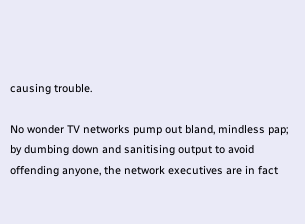causing trouble.

No wonder TV networks pump out bland, mindless pap; by dumbing down and sanitising output to avoid offending anyone, the network executives are in fact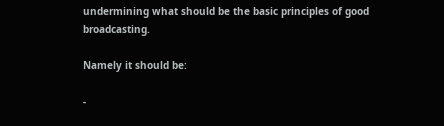undermining what should be the basic principles of good broadcasting.

Namely it should be:

-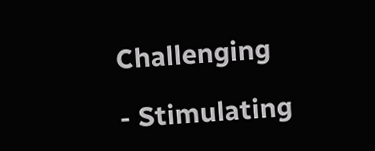Challenging

- Stimulating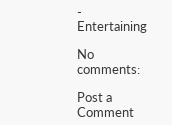- Entertaining

No comments:

Post a Comment